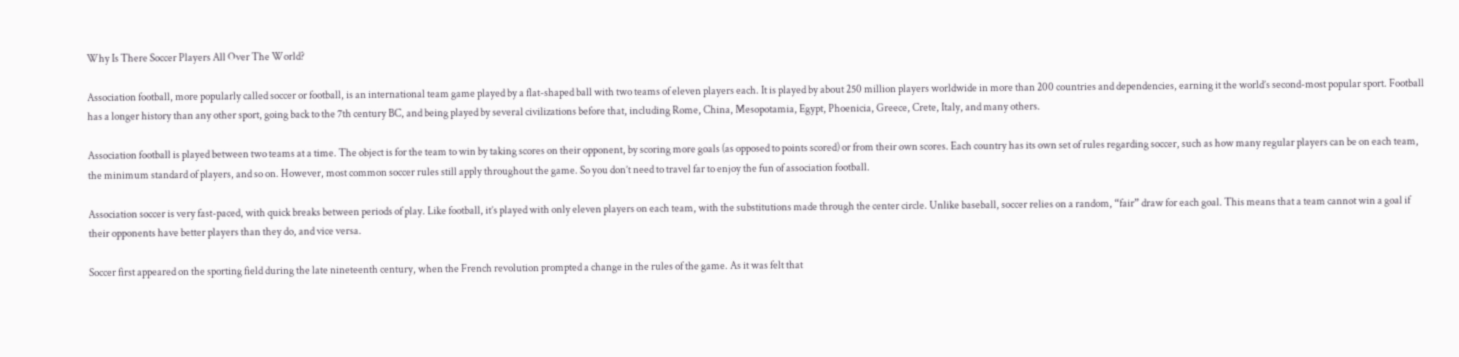Why Is There Soccer Players All Over The World?

Association football, more popularly called soccer or football, is an international team game played by a flat-shaped ball with two teams of eleven players each. It is played by about 250 million players worldwide in more than 200 countries and dependencies, earning it the world’s second-most popular sport. Football has a longer history than any other sport, going back to the 7th century BC, and being played by several civilizations before that, including Rome, China, Mesopotamia, Egypt, Phoenicia, Greece, Crete, Italy, and many others.

Association football is played between two teams at a time. The object is for the team to win by taking scores on their opponent, by scoring more goals (as opposed to points scored) or from their own scores. Each country has its own set of rules regarding soccer, such as how many regular players can be on each team, the minimum standard of players, and so on. However, most common soccer rules still apply throughout the game. So you don’t need to travel far to enjoy the fun of association football.

Association soccer is very fast-paced, with quick breaks between periods of play. Like football, it’s played with only eleven players on each team, with the substitutions made through the center circle. Unlike baseball, soccer relies on a random, “fair” draw for each goal. This means that a team cannot win a goal if their opponents have better players than they do, and vice versa.

Soccer first appeared on the sporting field during the late nineteenth century, when the French revolution prompted a change in the rules of the game. As it was felt that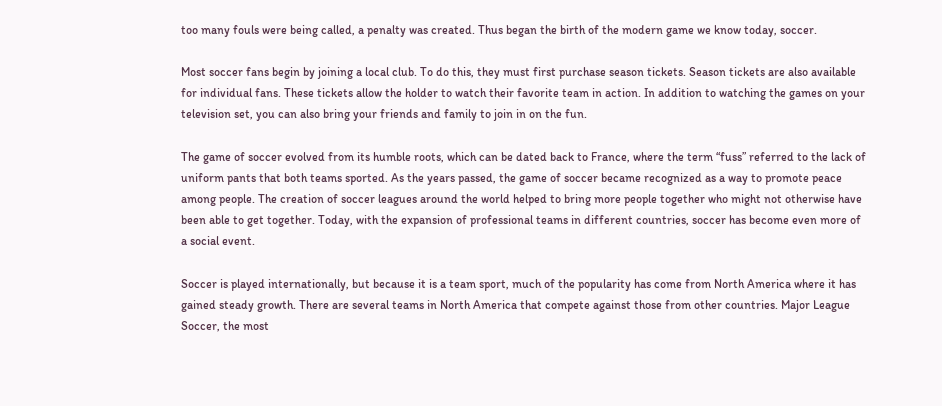too many fouls were being called, a penalty was created. Thus began the birth of the modern game we know today, soccer.

Most soccer fans begin by joining a local club. To do this, they must first purchase season tickets. Season tickets are also available for individual fans. These tickets allow the holder to watch their favorite team in action. In addition to watching the games on your television set, you can also bring your friends and family to join in on the fun.

The game of soccer evolved from its humble roots, which can be dated back to France, where the term “fuss” referred to the lack of uniform pants that both teams sported. As the years passed, the game of soccer became recognized as a way to promote peace among people. The creation of soccer leagues around the world helped to bring more people together who might not otherwise have been able to get together. Today, with the expansion of professional teams in different countries, soccer has become even more of a social event.

Soccer is played internationally, but because it is a team sport, much of the popularity has come from North America where it has gained steady growth. There are several teams in North America that compete against those from other countries. Major League Soccer, the most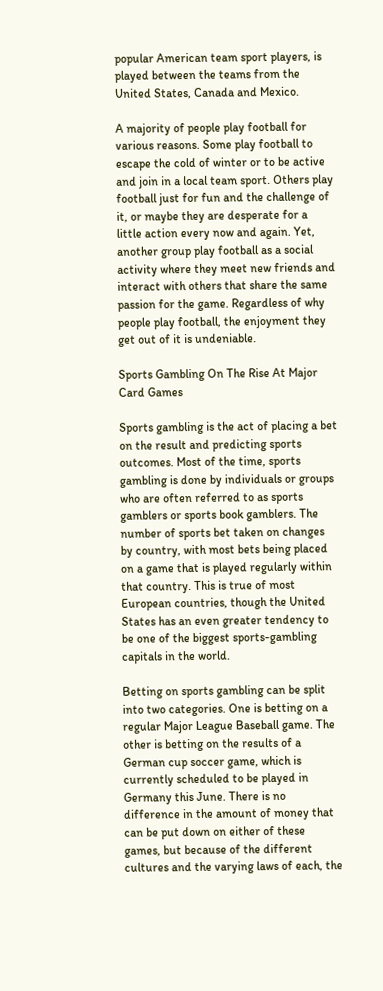popular American team sport players, is played between the teams from the United States, Canada and Mexico.

A majority of people play football for various reasons. Some play football to escape the cold of winter or to be active and join in a local team sport. Others play football just for fun and the challenge of it, or maybe they are desperate for a little action every now and again. Yet, another group play football as a social activity where they meet new friends and interact with others that share the same passion for the game. Regardless of why people play football, the enjoyment they get out of it is undeniable.

Sports Gambling On The Rise At Major Card Games

Sports gambling is the act of placing a bet on the result and predicting sports outcomes. Most of the time, sports gambling is done by individuals or groups who are often referred to as sports gamblers or sports book gamblers. The number of sports bet taken on changes by country, with most bets being placed on a game that is played regularly within that country. This is true of most European countries, though the United States has an even greater tendency to be one of the biggest sports-gambling capitals in the world.

Betting on sports gambling can be split into two categories. One is betting on a regular Major League Baseball game. The other is betting on the results of a German cup soccer game, which is currently scheduled to be played in Germany this June. There is no difference in the amount of money that can be put down on either of these games, but because of the different cultures and the varying laws of each, the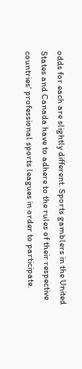odds for each are slightly different. Sports gamblers in the United States and Canada have to adhere to the rules of their respective countries’ professional sports leagues in order to participate.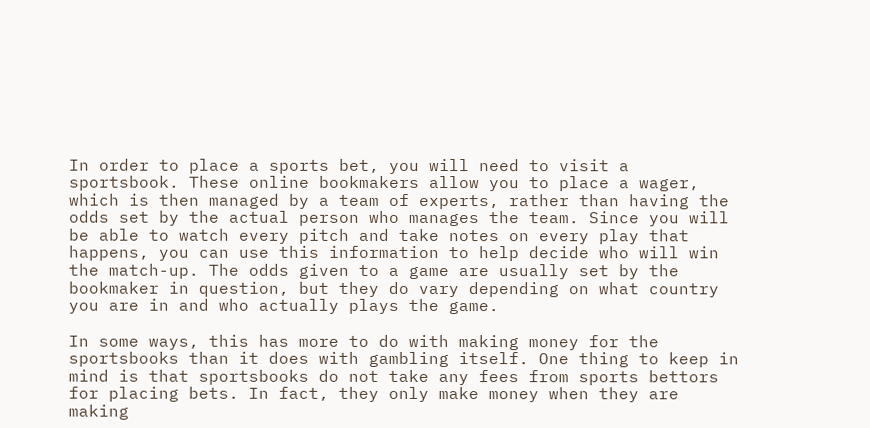In order to place a sports bet, you will need to visit a sportsbook. These online bookmakers allow you to place a wager, which is then managed by a team of experts, rather than having the odds set by the actual person who manages the team. Since you will be able to watch every pitch and take notes on every play that happens, you can use this information to help decide who will win the match-up. The odds given to a game are usually set by the bookmaker in question, but they do vary depending on what country you are in and who actually plays the game.

In some ways, this has more to do with making money for the sportsbooks than it does with gambling itself. One thing to keep in mind is that sportsbooks do not take any fees from sports bettors for placing bets. In fact, they only make money when they are making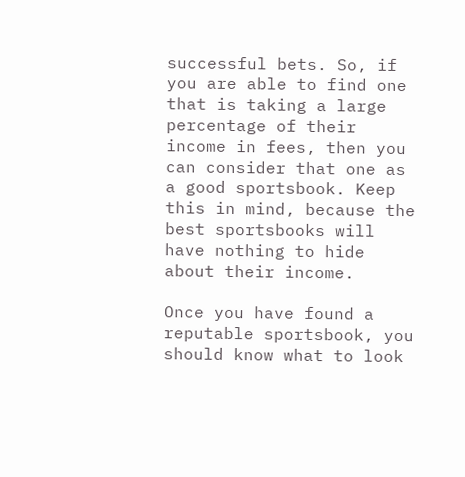successful bets. So, if you are able to find one that is taking a large percentage of their income in fees, then you can consider that one as a good sportsbook. Keep this in mind, because the best sportsbooks will have nothing to hide about their income.

Once you have found a reputable sportsbook, you should know what to look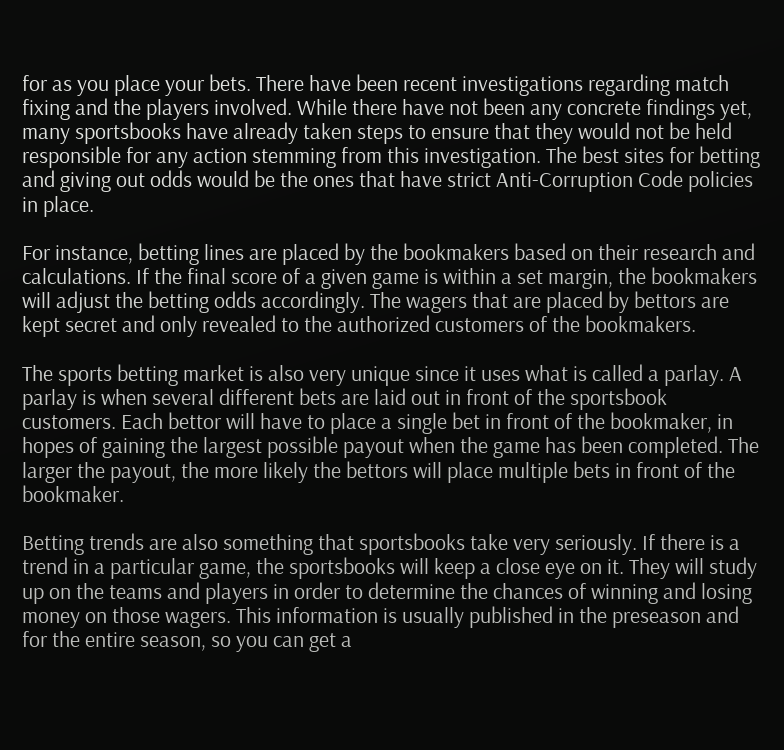for as you place your bets. There have been recent investigations regarding match fixing and the players involved. While there have not been any concrete findings yet, many sportsbooks have already taken steps to ensure that they would not be held responsible for any action stemming from this investigation. The best sites for betting and giving out odds would be the ones that have strict Anti-Corruption Code policies in place.

For instance, betting lines are placed by the bookmakers based on their research and calculations. If the final score of a given game is within a set margin, the bookmakers will adjust the betting odds accordingly. The wagers that are placed by bettors are kept secret and only revealed to the authorized customers of the bookmakers.

The sports betting market is also very unique since it uses what is called a parlay. A parlay is when several different bets are laid out in front of the sportsbook customers. Each bettor will have to place a single bet in front of the bookmaker, in hopes of gaining the largest possible payout when the game has been completed. The larger the payout, the more likely the bettors will place multiple bets in front of the bookmaker.

Betting trends are also something that sportsbooks take very seriously. If there is a trend in a particular game, the sportsbooks will keep a close eye on it. They will study up on the teams and players in order to determine the chances of winning and losing money on those wagers. This information is usually published in the preseason and for the entire season, so you can get a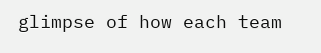glimpse of how each team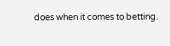does when it comes to betting.